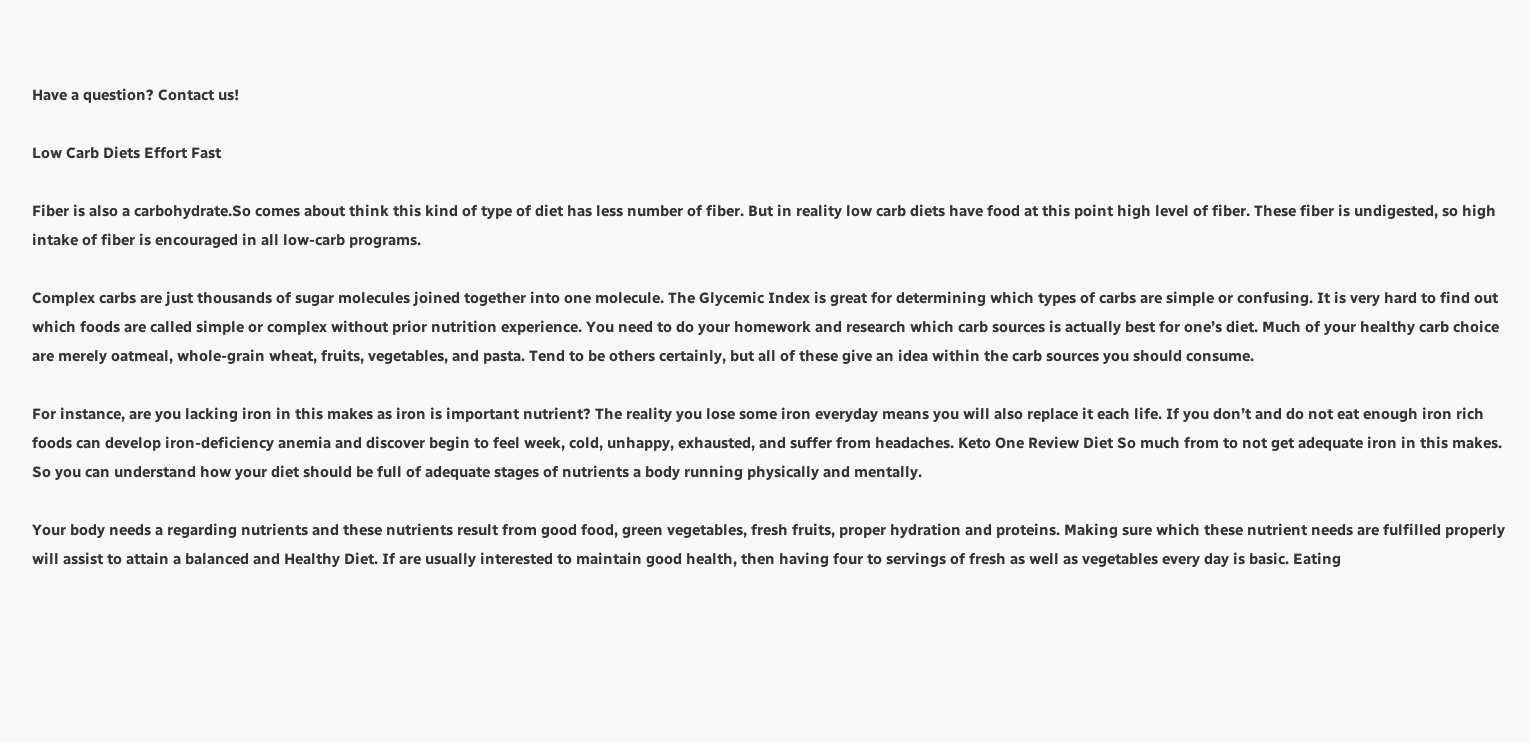Have a question? Contact us!

Low Carb Diets Effort Fast

Fiber is also a carbohydrate.So comes about think this kind of type of diet has less number of fiber. But in reality low carb diets have food at this point high level of fiber. These fiber is undigested, so high intake of fiber is encouraged in all low-carb programs.

Complex carbs are just thousands of sugar molecules joined together into one molecule. The Glycemic Index is great for determining which types of carbs are simple or confusing. It is very hard to find out which foods are called simple or complex without prior nutrition experience. You need to do your homework and research which carb sources is actually best for one’s diet. Much of your healthy carb choice are merely oatmeal, whole-grain wheat, fruits, vegetables, and pasta. Tend to be others certainly, but all of these give an idea within the carb sources you should consume.

For instance, are you lacking iron in this makes as iron is important nutrient? The reality you lose some iron everyday means you will also replace it each life. If you don’t and do not eat enough iron rich foods can develop iron-deficiency anemia and discover begin to feel week, cold, unhappy, exhausted, and suffer from headaches. Keto One Review Diet So much from to not get adequate iron in this makes. So you can understand how your diet should be full of adequate stages of nutrients a body running physically and mentally.

Your body needs a regarding nutrients and these nutrients result from good food, green vegetables, fresh fruits, proper hydration and proteins. Making sure which these nutrient needs are fulfilled properly will assist to attain a balanced and Healthy Diet. If are usually interested to maintain good health, then having four to servings of fresh as well as vegetables every day is basic. Eating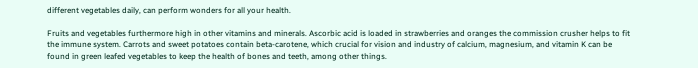different vegetables daily, can perform wonders for all your health.

Fruits and vegetables furthermore high in other vitamins and minerals. Ascorbic acid is loaded in strawberries and oranges the commission crusher helps to fit the immune system. Carrots and sweet potatoes contain beta-carotene, which crucial for vision and industry of calcium, magnesium, and vitamin K can be found in green leafed vegetables to keep the health of bones and teeth, among other things.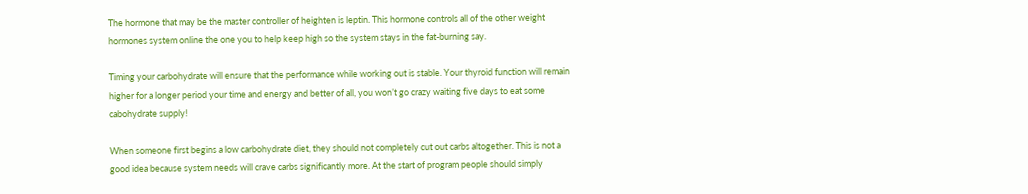The hormone that may be the master controller of heighten is leptin. This hormone controls all of the other weight hormones system online the one you to help keep high so the system stays in the fat-burning say.

Timing your carbohydrate will ensure that the performance while working out is stable. Your thyroid function will remain higher for a longer period your time and energy and better of all, you won’t go crazy waiting five days to eat some cabohydrate supply!

When someone first begins a low carbohydrate diet, they should not completely cut out carbs altogether. This is not a good idea because system needs will crave carbs significantly more. At the start of program people should simply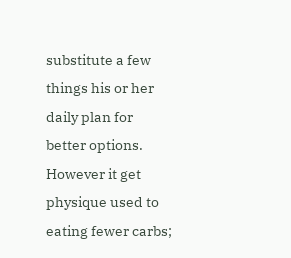substitute a few things his or her daily plan for better options. However it get physique used to eating fewer carbs;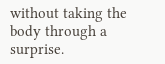without taking the body through a surprise.